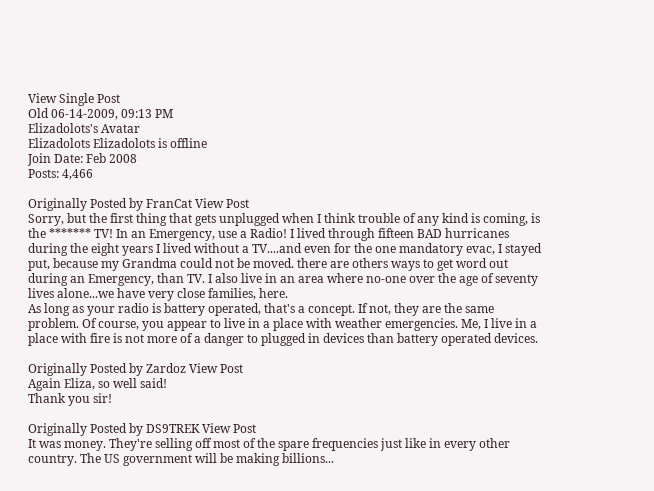View Single Post
Old 06-14-2009, 09:13 PM
Elizadolots's Avatar
Elizadolots Elizadolots is offline
Join Date: Feb 2008
Posts: 4,466

Originally Posted by FranCat View Post
Sorry, but the first thing that gets unplugged when I think trouble of any kind is coming, is the ******* TV! In an Emergency, use a Radio! I lived through fifteen BAD hurricanes during the eight years I lived without a TV....and even for the one mandatory evac, I stayed put, because my Grandma could not be moved. there are others ways to get word out during an Emergency, than TV. I also live in an area where no-one over the age of seventy lives alone...we have very close families, here.
As long as your radio is battery operated, that's a concept. If not, they are the same problem. Of course, you appear to live in a place with weather emergencies. Me, I live in a place with fire is not more of a danger to plugged in devices than battery operated devices.

Originally Posted by Zardoz View Post
Again Eliza, so well said!
Thank you sir!

Originally Posted by DS9TREK View Post
It was money. They're selling off most of the spare frequencies just like in every other country. The US government will be making billions...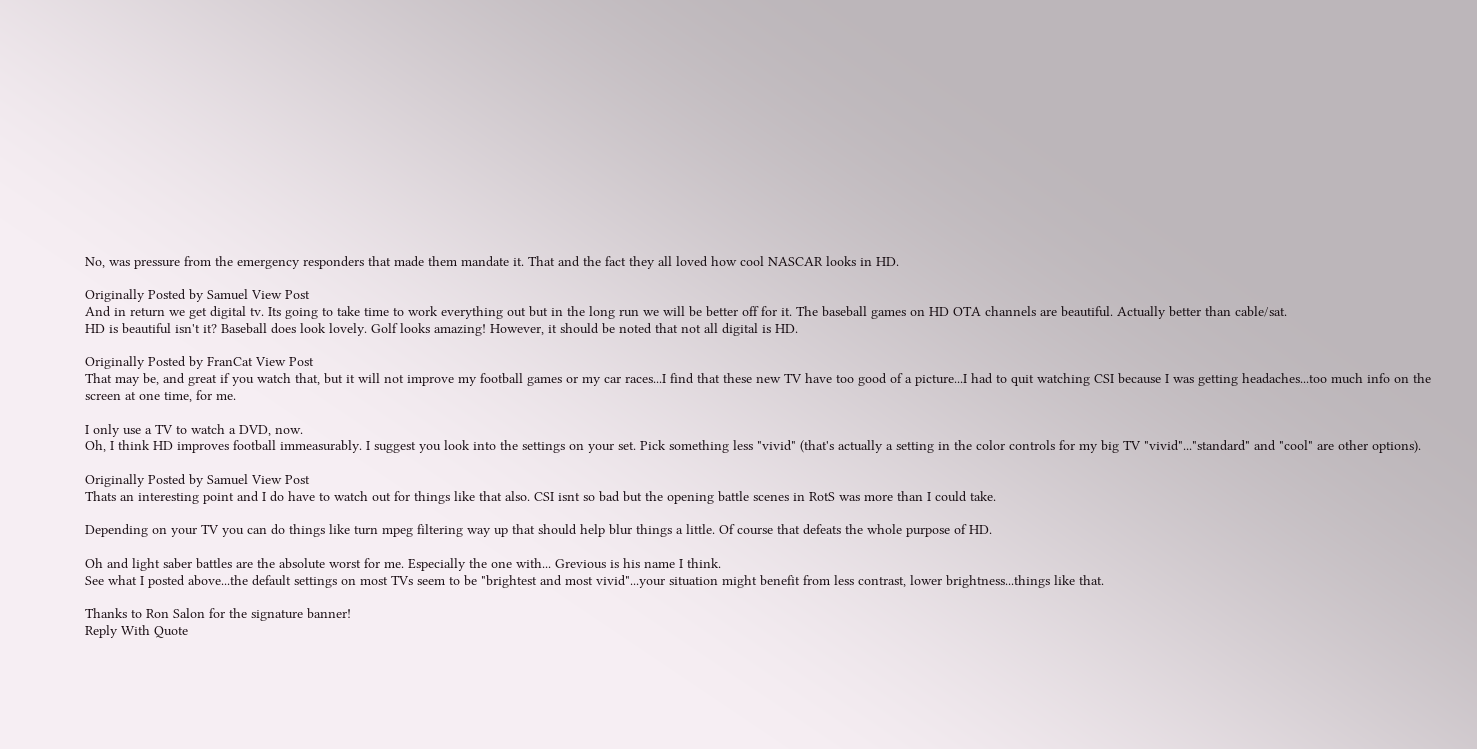No, was pressure from the emergency responders that made them mandate it. That and the fact they all loved how cool NASCAR looks in HD.

Originally Posted by Samuel View Post
And in return we get digital tv. Its going to take time to work everything out but in the long run we will be better off for it. The baseball games on HD OTA channels are beautiful. Actually better than cable/sat.
HD is beautiful isn't it? Baseball does look lovely. Golf looks amazing! However, it should be noted that not all digital is HD.

Originally Posted by FranCat View Post
That may be, and great if you watch that, but it will not improve my football games or my car races...I find that these new TV have too good of a picture...I had to quit watching CSI because I was getting headaches...too much info on the screen at one time, for me.

I only use a TV to watch a DVD, now.
Oh, I think HD improves football immeasurably. I suggest you look into the settings on your set. Pick something less "vivid" (that's actually a setting in the color controls for my big TV "vivid"..."standard" and "cool" are other options).

Originally Posted by Samuel View Post
Thats an interesting point and I do have to watch out for things like that also. CSI isnt so bad but the opening battle scenes in RotS was more than I could take.

Depending on your TV you can do things like turn mpeg filtering way up that should help blur things a little. Of course that defeats the whole purpose of HD.

Oh and light saber battles are the absolute worst for me. Especially the one with... Grevious is his name I think.
See what I posted above...the default settings on most TVs seem to be "brightest and most vivid"...your situation might benefit from less contrast, lower brightness...things like that.

Thanks to Ron Salon for the signature banner!
Reply With Quote